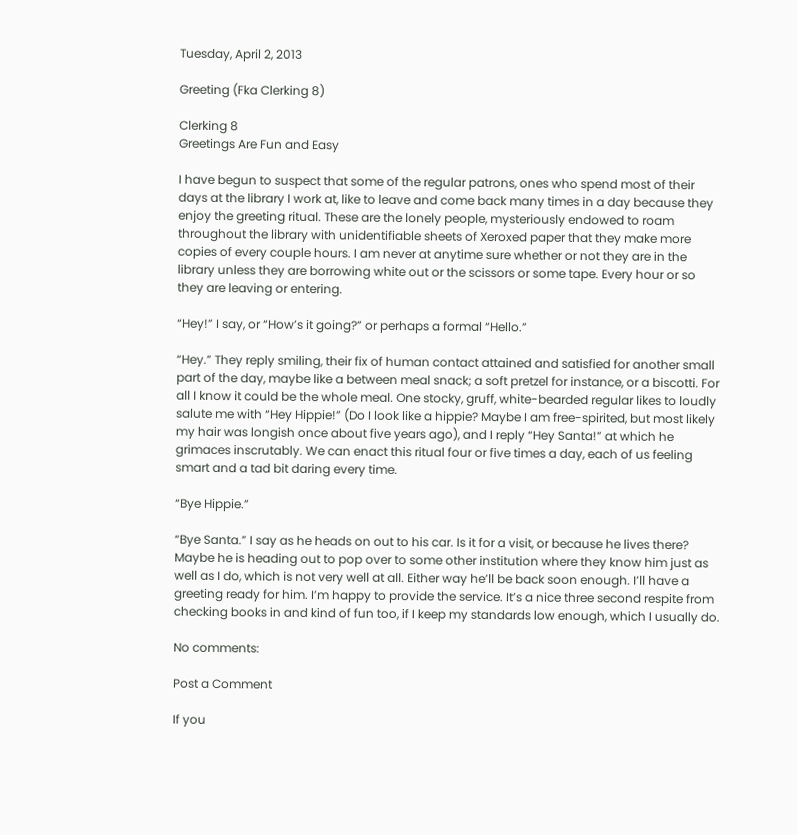Tuesday, April 2, 2013

Greeting (Fka Clerking 8)

Clerking 8
Greetings Are Fun and Easy

I have begun to suspect that some of the regular patrons, ones who spend most of their days at the library I work at, like to leave and come back many times in a day because they enjoy the greeting ritual. These are the lonely people, mysteriously endowed to roam throughout the library with unidentifiable sheets of Xeroxed paper that they make more copies of every couple hours. I am never at anytime sure whether or not they are in the library unless they are borrowing white out or the scissors or some tape. Every hour or so they are leaving or entering.

“Hey!” I say, or “How’s it going?” or perhaps a formal “Hello.”

“Hey.” They reply smiling, their fix of human contact attained and satisfied for another small part of the day, maybe like a between meal snack; a soft pretzel for instance, or a biscotti. For all I know it could be the whole meal. One stocky, gruff, white-bearded regular likes to loudly salute me with “Hey Hippie!” (Do I look like a hippie? Maybe I am free-spirited, but most likely my hair was longish once about five years ago), and I reply “Hey Santa!” at which he grimaces inscrutably. We can enact this ritual four or five times a day, each of us feeling smart and a tad bit daring every time.

“Bye Hippie.”

“Bye Santa.” I say as he heads on out to his car. Is it for a visit, or because he lives there? Maybe he is heading out to pop over to some other institution where they know him just as well as I do, which is not very well at all. Either way he’ll be back soon enough. I’ll have a greeting ready for him. I’m happy to provide the service. It’s a nice three second respite from checking books in and kind of fun too, if I keep my standards low enough, which I usually do.

No comments:

Post a Comment

If you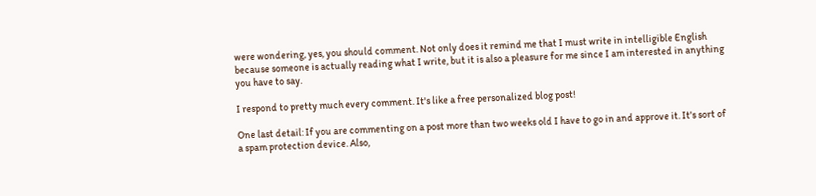were wondering, yes, you should comment. Not only does it remind me that I must write in intelligible English because someone is actually reading what I write, but it is also a pleasure for me since I am interested in anything you have to say.

I respond to pretty much every comment. It's like a free personalized blog post!

One last detail: If you are commenting on a post more than two weeks old I have to go in and approve it. It's sort of a spam protection device. Also,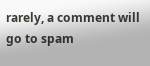rarely, a comment will go to spam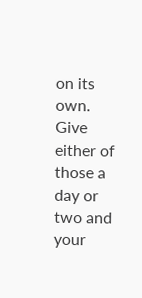on its own. Give either of those a day or two and your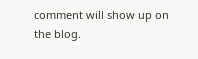comment will show up on the blog.